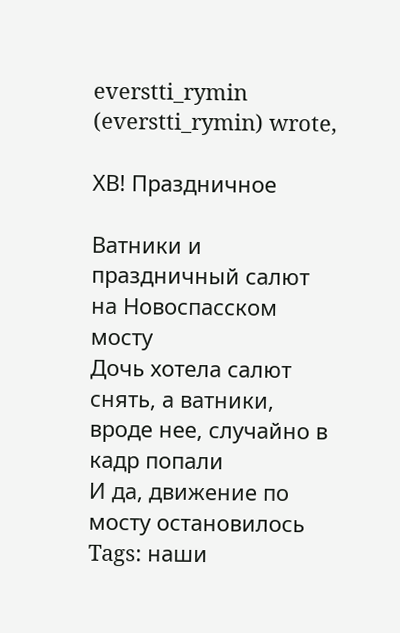everstti_rymin (everstti_rymin) wrote,

ХВ! Праздничное

Ватники и праздничный салют на Новоспасском мосту
Дочь хотела салют снять, а ватники, вроде нее, случайно в кадр попали
И да, движение по мосту остановилось
Tags: наши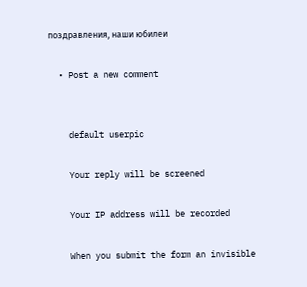поздравления, наши юбилеи

  • Post a new comment


    default userpic

    Your reply will be screened

    Your IP address will be recorded

    When you submit the form an invisible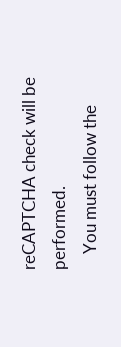reCAPTCHA check will be performed.
    You must follow the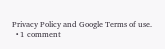Privacy Policy and Google Terms of use.
  • 1 comment